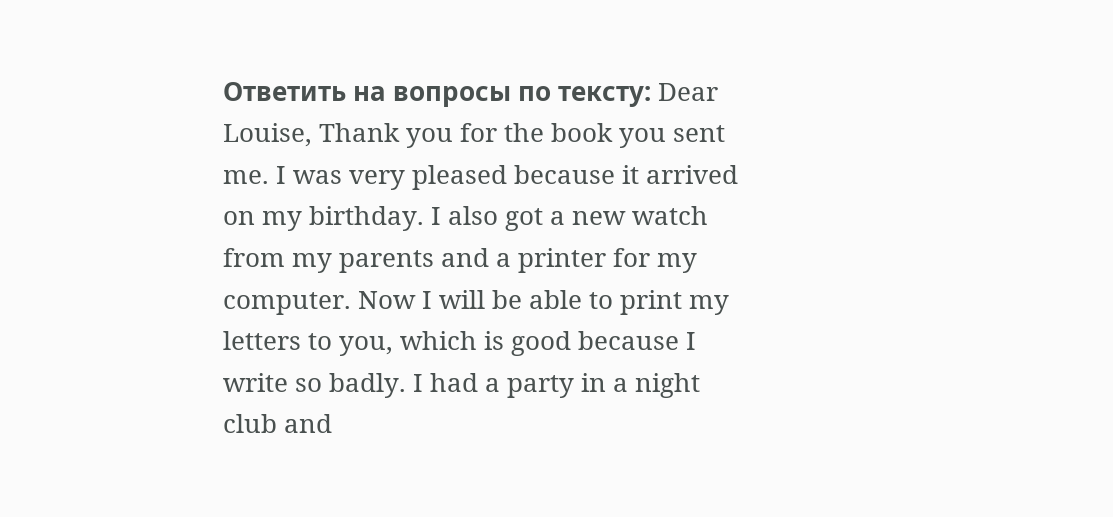Ответить на вопросы по тексту: Dear Louise, Thank you for the book you sent me. I was very pleased because it arrived on my birthday. I also got a new watch from my parents and a printer for my computer. Now I will be able to print my letters to you, which is good because I write so badly. I had a party in a night club and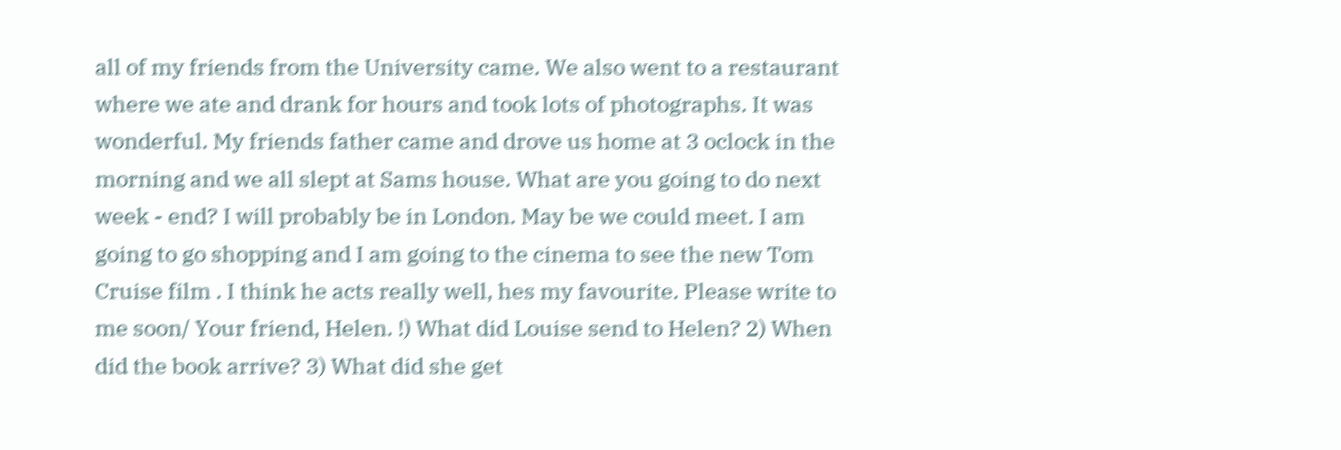all of my friends from the University came. We also went to a restaurant where we ate and drank for hours and took lots of photographs. It was wonderful. My friends father came and drove us home at 3 oclock in the morning and we all slept at Sams house. What are you going to do next week - end? I will probably be in London. May be we could meet. I am going to go shopping and I am going to the cinema to see the new Tom Cruise film . I think he acts really well, hes my favourite. Please write to me soon/ Your friend, Helen. !) What did Louise send to Helen? 2) When did the book arrive? 3) What did she get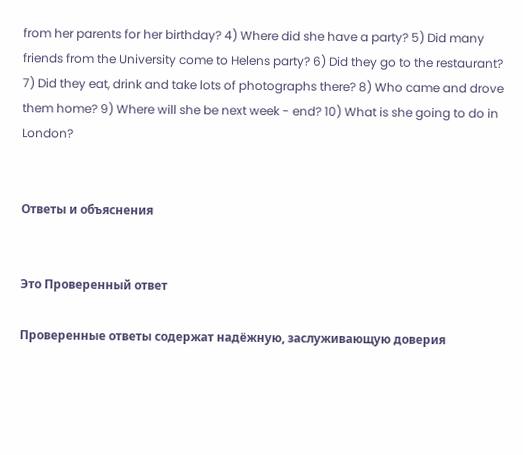from her parents for her birthday? 4) Where did she have a party? 5) Did many friends from the University come to Helens party? 6) Did they go to the restaurant? 7) Did they eat, drink and take lots of photographs there? 8) Who came and drove them home? 9) Where will she be next week - end? 10) What is she going to do in London?


Ответы и объяснения


Это Проверенный ответ

Проверенные ответы содержат надёжную, заслуживающую доверия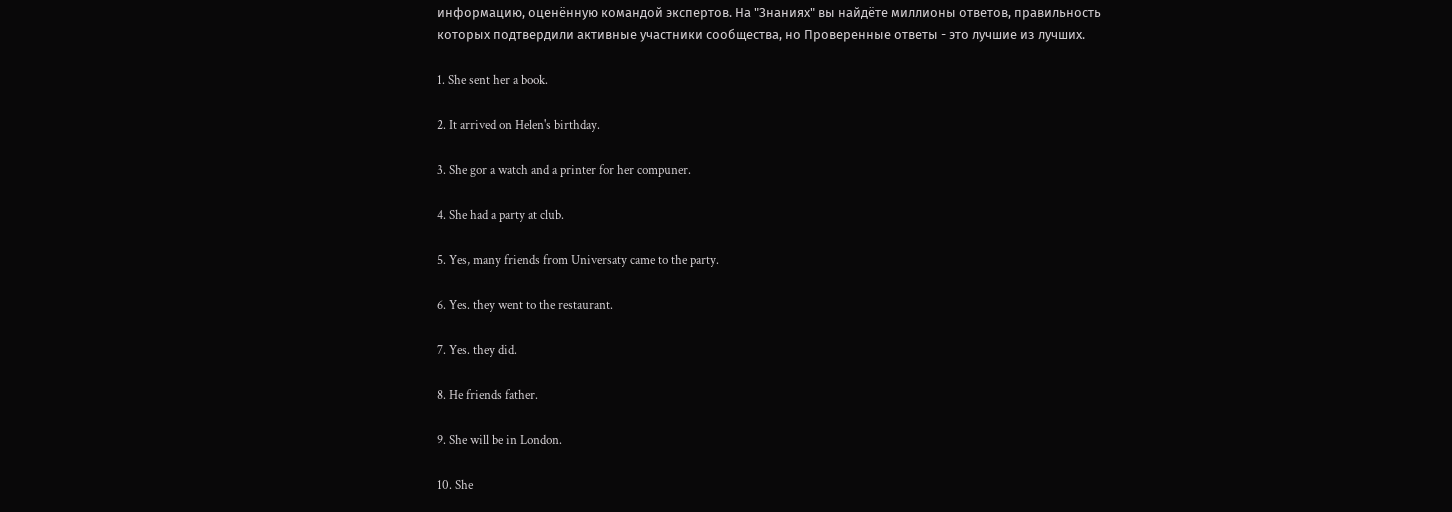информацию, оценённую командой экспертов. На "Знаниях" вы найдёте миллионы ответов, правильность которых подтвердили активные участники сообщества, но Проверенные ответы - это лучшие из лучших.

1. She sent her a book.

2. It arrived on Helen's birthday.

3. She gor a watch and a printer for her compuner.

4. She had a party at club.

5. Yes, many friends from Universaty came to the party.

6. Yes. they went to the restaurant.

7. Yes. they did.

8. He friends father.

9. She will be in London.

10. She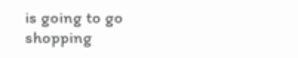is going to go shopping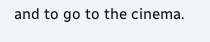and to go to the cinema.